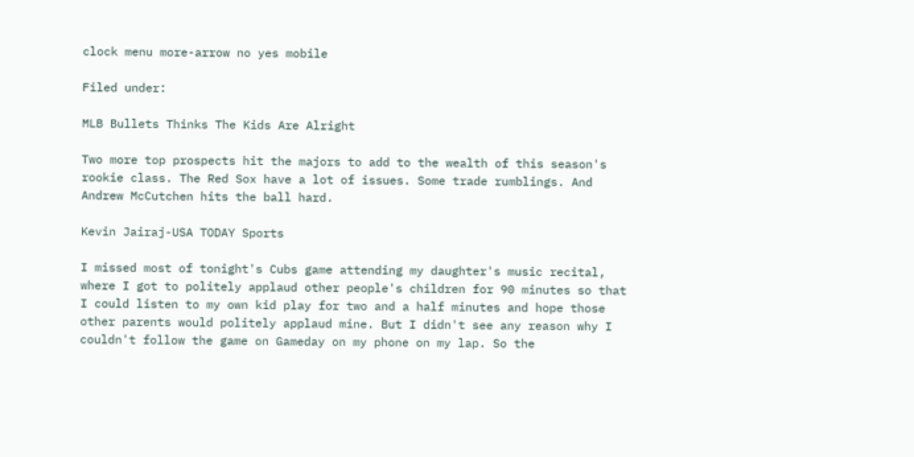clock menu more-arrow no yes mobile

Filed under:

MLB Bullets Thinks The Kids Are Alright

Two more top prospects hit the majors to add to the wealth of this season's rookie class. The Red Sox have a lot of issues. Some trade rumblings. And Andrew McCutchen hits the ball hard.

Kevin Jairaj-USA TODAY Sports

I missed most of tonight's Cubs game attending my daughter's music recital, where I got to politely applaud other people's children for 90 minutes so that I could listen to my own kid play for two and a half minutes and hope those other parents would politely applaud mine. But I didn't see any reason why I couldn't follow the game on Gameday on my phone on my lap. So the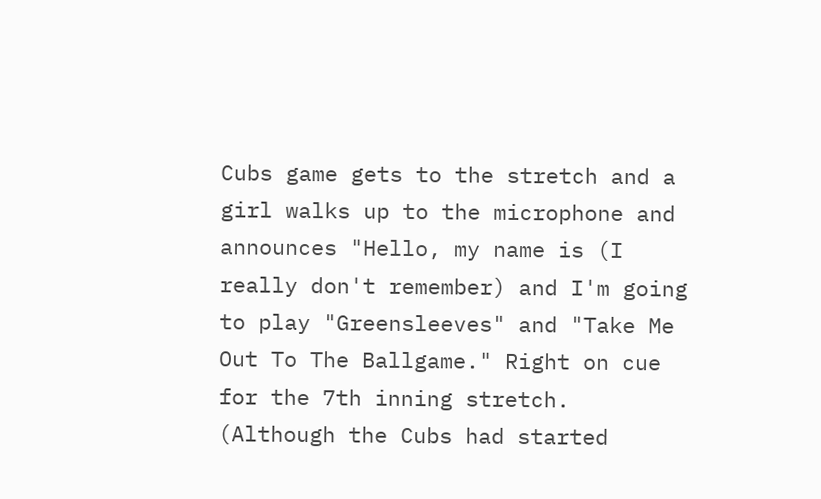Cubs game gets to the stretch and a girl walks up to the microphone and announces "Hello, my name is (I really don't remember) and I'm going to play "Greensleeves" and "Take Me Out To The Ballgame." Right on cue for the 7th inning stretch. (Although the Cubs had started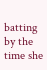batting by the time she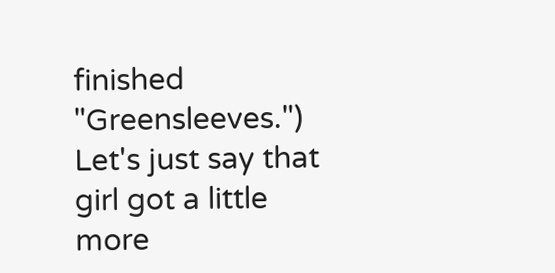finished "Greensleeves.") Let's just say that girl got a little more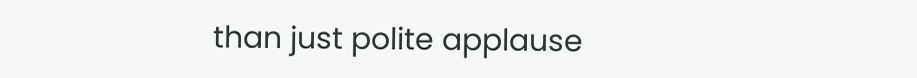than just polite applause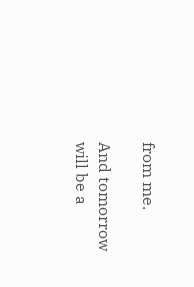from me.

And tomorrow will be a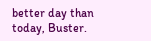better day than today, Buster.